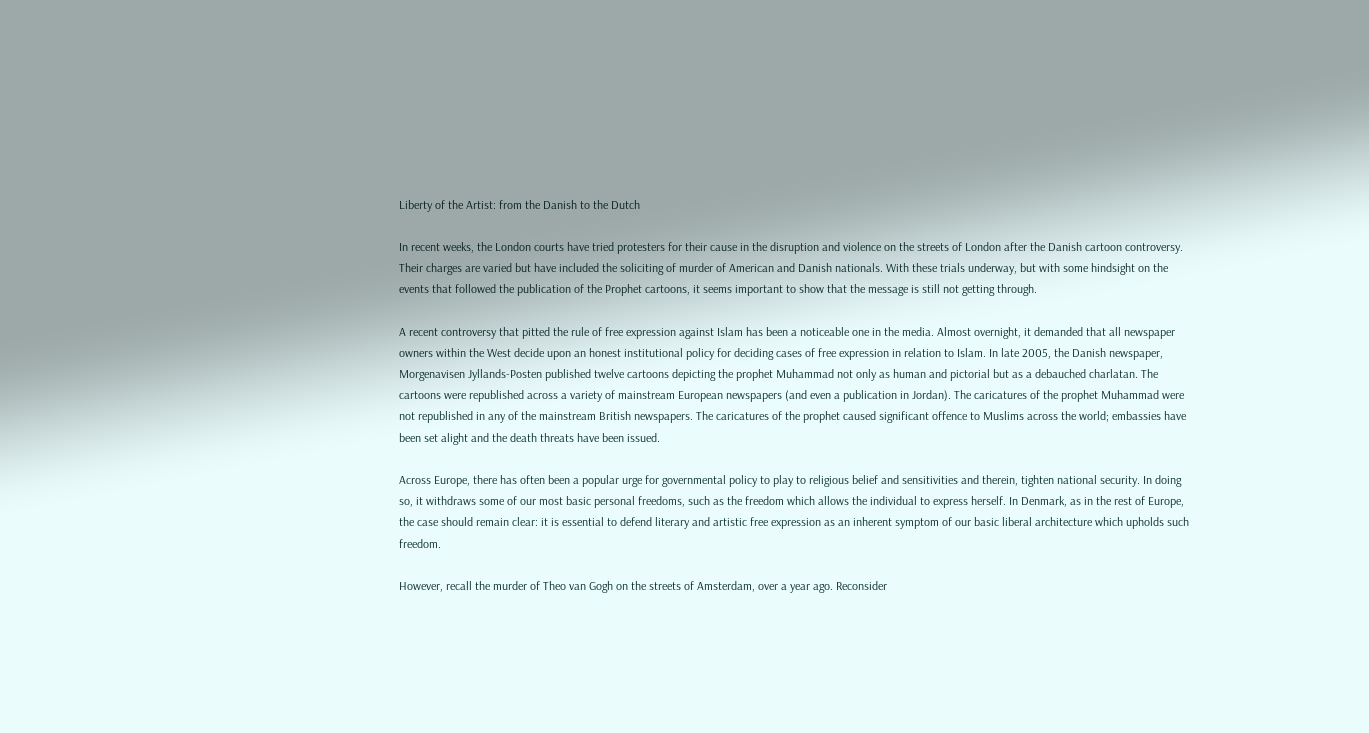Liberty of the Artist: from the Danish to the Dutch

In recent weeks, the London courts have tried protesters for their cause in the disruption and violence on the streets of London after the Danish cartoon controversy. Their charges are varied but have included the soliciting of murder of American and Danish nationals. With these trials underway, but with some hindsight on the events that followed the publication of the Prophet cartoons, it seems important to show that the message is still not getting through.

A recent controversy that pitted the rule of free expression against Islam has been a noticeable one in the media. Almost overnight, it demanded that all newspaper owners within the West decide upon an honest institutional policy for deciding cases of free expression in relation to Islam. In late 2005, the Danish newspaper, Morgenavisen Jyllands-Posten published twelve cartoons depicting the prophet Muhammad not only as human and pictorial but as a debauched charlatan. The cartoons were republished across a variety of mainstream European newspapers (and even a publication in Jordan). The caricatures of the prophet Muhammad were not republished in any of the mainstream British newspapers. The caricatures of the prophet caused significant offence to Muslims across the world; embassies have been set alight and the death threats have been issued.

Across Europe, there has often been a popular urge for governmental policy to play to religious belief and sensitivities and therein, tighten national security. In doing so, it withdraws some of our most basic personal freedoms, such as the freedom which allows the individual to express herself. In Denmark, as in the rest of Europe, the case should remain clear: it is essential to defend literary and artistic free expression as an inherent symptom of our basic liberal architecture which upholds such freedom.

However, recall the murder of Theo van Gogh on the streets of Amsterdam, over a year ago. Reconsider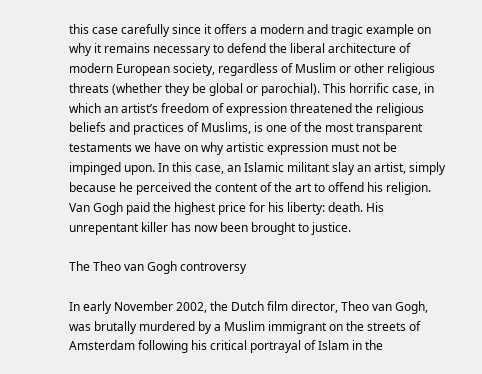this case carefully since it offers a modern and tragic example on why it remains necessary to defend the liberal architecture of modern European society, regardless of Muslim or other religious threats (whether they be global or parochial). This horrific case, in which an artist’s freedom of expression threatened the religious beliefs and practices of Muslims, is one of the most transparent testaments we have on why artistic expression must not be impinged upon. In this case, an Islamic militant slay an artist, simply because he perceived the content of the art to offend his religion. Van Gogh paid the highest price for his liberty: death. His unrepentant killer has now been brought to justice.

The Theo van Gogh controversy

In early November 2002, the Dutch film director, Theo van Gogh, was brutally murdered by a Muslim immigrant on the streets of Amsterdam following his critical portrayal of Islam in the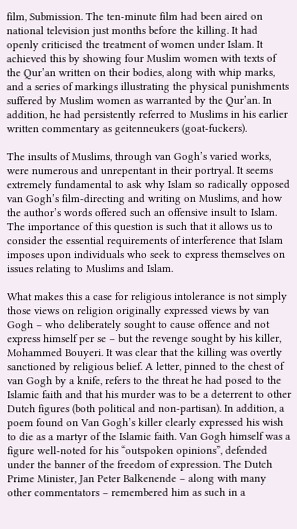film, Submission. The ten-minute film had been aired on national television just months before the killing. It had openly criticised the treatment of women under Islam. It achieved this by showing four Muslim women with texts of the Qur’an written on their bodies, along with whip marks, and a series of markings illustrating the physical punishments suffered by Muslim women as warranted by the Qur’an. In addition, he had persistently referred to Muslims in his earlier written commentary as geitenneukers (goat-fuckers).

The insults of Muslims, through van Gogh’s varied works, were numerous and unrepentant in their portryal. It seems extremely fundamental to ask why Islam so radically opposed van Gogh’s film-directing and writing on Muslims, and how the author’s words offered such an offensive insult to Islam. The importance of this question is such that it allows us to consider the essential requirements of interference that Islam imposes upon individuals who seek to express themselves on issues relating to Muslims and Islam.

What makes this a case for religious intolerance is not simply those views on religion originally expressed views by van Gogh – who deliberately sought to cause offence and not express himself per se – but the revenge sought by his killer, Mohammed Bouyeri. It was clear that the killing was overtly sanctioned by religious belief. A letter, pinned to the chest of van Gogh by a knife, refers to the threat he had posed to the Islamic faith and that his murder was to be a deterrent to other Dutch figures (both political and non-partisan). In addition, a poem found on Van Gogh’s killer clearly expressed his wish to die as a martyr of the Islamic faith. Van Gogh himself was a figure well-noted for his “outspoken opinions”, defended under the banner of the freedom of expression. The Dutch Prime Minister, Jan Peter Balkenende – along with many other commentators – remembered him as such in a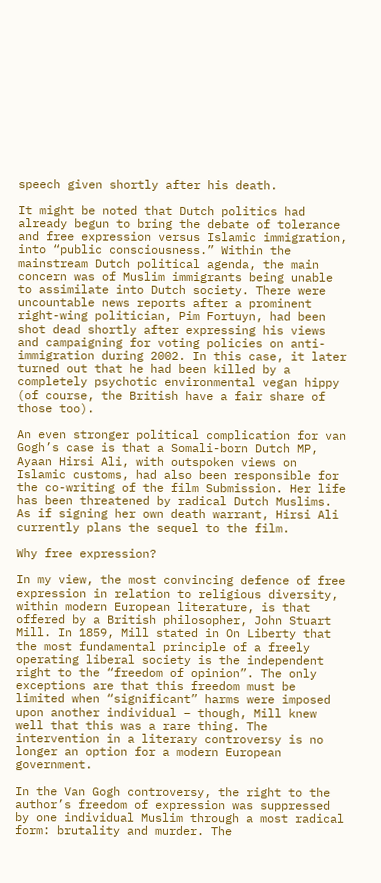speech given shortly after his death.

It might be noted that Dutch politics had already begun to bring the debate of tolerance and free expression versus Islamic immigration, into “public consciousness.” Within the mainstream Dutch political agenda, the main concern was of Muslim immigrants being unable to assimilate into Dutch society. There were uncountable news reports after a prominent right-wing politician, Pim Fortuyn, had been shot dead shortly after expressing his views and campaigning for voting policies on anti-immigration during 2002. In this case, it later turned out that he had been killed by a completely psychotic environmental vegan hippy (of course, the British have a fair share of those too).

An even stronger political complication for van Gogh’s case is that a Somali-born Dutch MP, Ayaan Hirsi Ali, with outspoken views on Islamic customs, had also been responsible for the co-writing of the film Submission. Her life has been threatened by radical Dutch Muslims. As if signing her own death warrant, Hirsi Ali currently plans the sequel to the film.

Why free expression?

In my view, the most convincing defence of free expression in relation to religious diversity, within modern European literature, is that offered by a British philosopher, John Stuart Mill. In 1859, Mill stated in On Liberty that the most fundamental principle of a freely operating liberal society is the independent right to the “freedom of opinion”. The only exceptions are that this freedom must be limited when “significant” harms were imposed upon another individual – though, Mill knew well that this was a rare thing. The intervention in a literary controversy is no longer an option for a modern European government.

In the Van Gogh controversy, the right to the author’s freedom of expression was suppressed by one individual Muslim through a most radical form: brutality and murder. The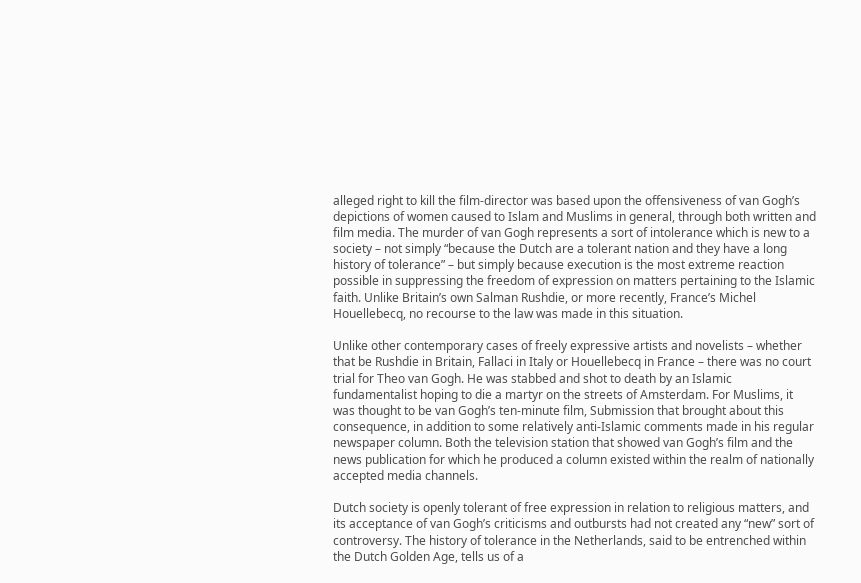alleged right to kill the film-director was based upon the offensiveness of van Gogh’s depictions of women caused to Islam and Muslims in general, through both written and film media. The murder of van Gogh represents a sort of intolerance which is new to a society – not simply “because the Dutch are a tolerant nation and they have a long history of tolerance” – but simply because execution is the most extreme reaction possible in suppressing the freedom of expression on matters pertaining to the Islamic faith. Unlike Britain’s own Salman Rushdie, or more recently, France’s Michel Houellebecq, no recourse to the law was made in this situation.

Unlike other contemporary cases of freely expressive artists and novelists – whether that be Rushdie in Britain, Fallaci in Italy or Houellebecq in France – there was no court trial for Theo van Gogh. He was stabbed and shot to death by an Islamic fundamentalist hoping to die a martyr on the streets of Amsterdam. For Muslims, it was thought to be van Gogh’s ten-minute film, Submission that brought about this consequence, in addition to some relatively anti-Islamic comments made in his regular newspaper column. Both the television station that showed van Gogh’s film and the news publication for which he produced a column existed within the realm of nationally accepted media channels.

Dutch society is openly tolerant of free expression in relation to religious matters, and its acceptance of van Gogh’s criticisms and outbursts had not created any “new” sort of controversy. The history of tolerance in the Netherlands, said to be entrenched within the Dutch Golden Age, tells us of a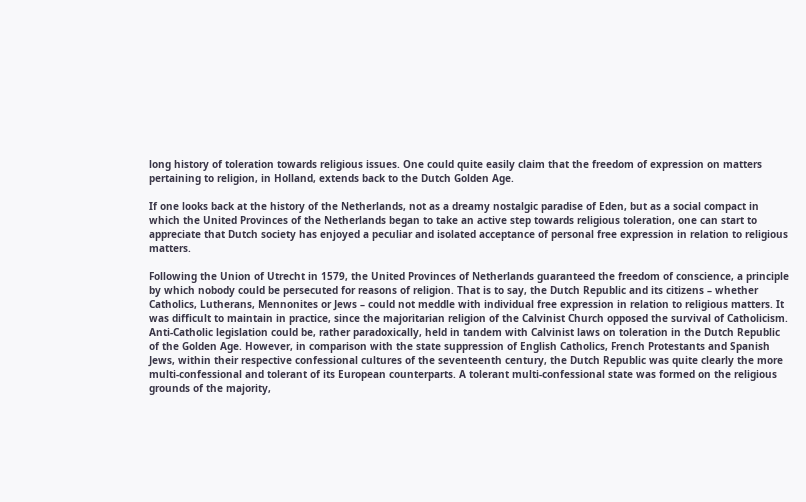long history of toleration towards religious issues. One could quite easily claim that the freedom of expression on matters pertaining to religion, in Holland, extends back to the Dutch Golden Age.

If one looks back at the history of the Netherlands, not as a dreamy nostalgic paradise of Eden, but as a social compact in which the United Provinces of the Netherlands began to take an active step towards religious toleration, one can start to appreciate that Dutch society has enjoyed a peculiar and isolated acceptance of personal free expression in relation to religious matters.

Following the Union of Utrecht in 1579, the United Provinces of Netherlands guaranteed the freedom of conscience, a principle by which nobody could be persecuted for reasons of religion. That is to say, the Dutch Republic and its citizens – whether Catholics, Lutherans, Mennonites or Jews – could not meddle with individual free expression in relation to religious matters. It was difficult to maintain in practice, since the majoritarian religion of the Calvinist Church opposed the survival of Catholicism. Anti-Catholic legislation could be, rather paradoxically, held in tandem with Calvinist laws on toleration in the Dutch Republic of the Golden Age. However, in comparison with the state suppression of English Catholics, French Protestants and Spanish Jews, within their respective confessional cultures of the seventeenth century, the Dutch Republic was quite clearly the more multi-confessional and tolerant of its European counterparts. A tolerant multi-confessional state was formed on the religious grounds of the majority,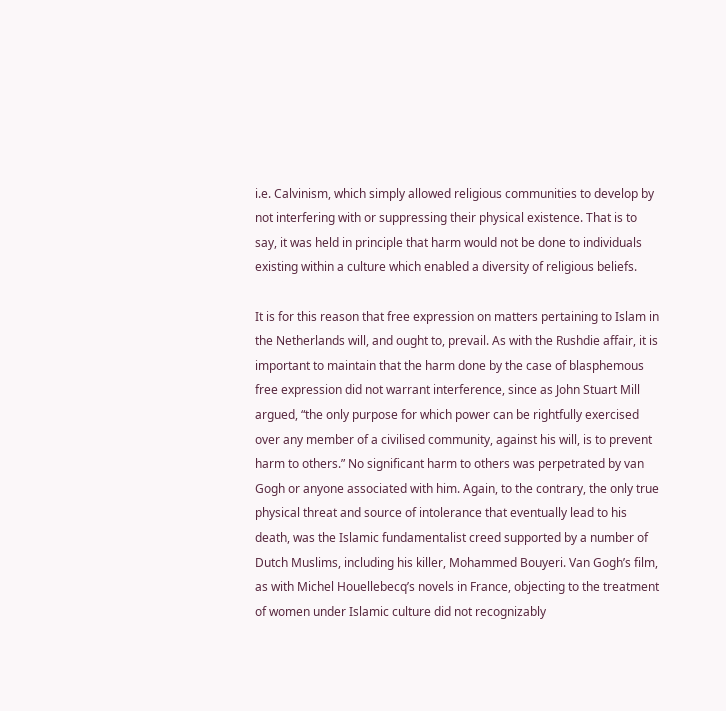i.e. Calvinism, which simply allowed religious communities to develop by not interfering with or suppressing their physical existence. That is to say, it was held in principle that harm would not be done to individuals existing within a culture which enabled a diversity of religious beliefs.

It is for this reason that free expression on matters pertaining to Islam in the Netherlands will, and ought to, prevail. As with the Rushdie affair, it is important to maintain that the harm done by the case of blasphemous free expression did not warrant interference, since as John Stuart Mill argued, “the only purpose for which power can be rightfully exercised over any member of a civilised community, against his will, is to prevent harm to others.” No significant harm to others was perpetrated by van Gogh or anyone associated with him. Again, to the contrary, the only true physical threat and source of intolerance that eventually lead to his death, was the Islamic fundamentalist creed supported by a number of Dutch Muslims, including his killer, Mohammed Bouyeri. Van Gogh’s film, as with Michel Houellebecq’s novels in France, objecting to the treatment of women under Islamic culture did not recognizably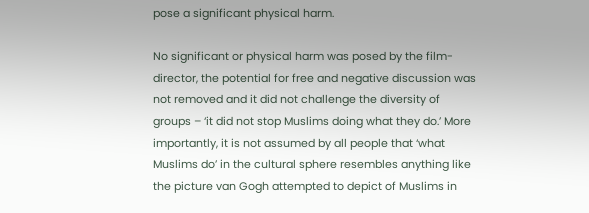pose a significant physical harm.

No significant or physical harm was posed by the film-director, the potential for free and negative discussion was not removed and it did not challenge the diversity of groups – ‘it did not stop Muslims doing what they do.’ More importantly, it is not assumed by all people that ‘what Muslims do’ in the cultural sphere resembles anything like the picture van Gogh attempted to depict of Muslims in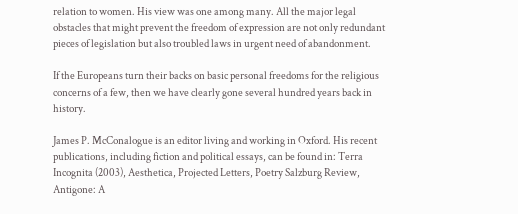relation to women. His view was one among many. All the major legal obstacles that might prevent the freedom of expression are not only redundant pieces of legislation but also troubled laws in urgent need of abandonment.

If the Europeans turn their backs on basic personal freedoms for the religious concerns of a few, then we have clearly gone several hundred years back in history.

James P. McConalogue is an editor living and working in Oxford. His recent publications, including fiction and political essays, can be found in: Terra Incognita (2003), Aesthetica, Projected Letters, Poetry Salzburg Review, Antigone: A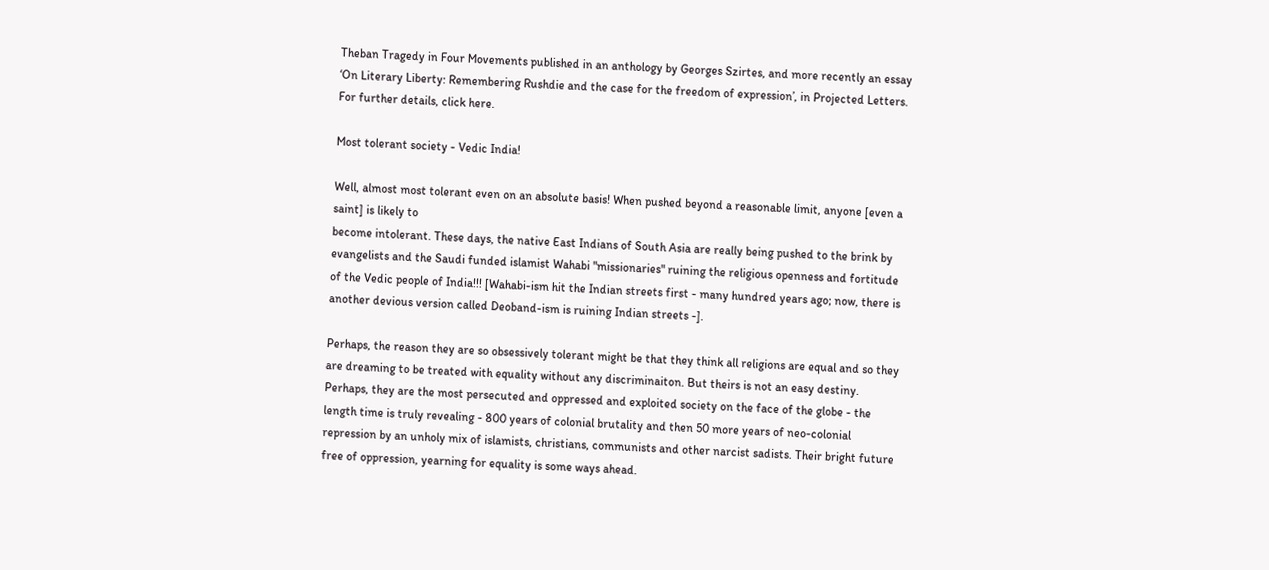Theban Tragedy in Four Movements published in an anthology by Georges Szirtes, and more recently an essay ‘On Literary Liberty: Remembering Rushdie and the case for the freedom of expression’, in Projected Letters. For further details, click here.

Most tolerant society - Vedic India!

Well, almost most tolerant even on an absolute basis! When pushed beyond a reasonable limit, anyone [even a saint] is likely to
become intolerant. These days, the native East Indians of South Asia are really being pushed to the brink by evangelists and the Saudi funded islamist Wahabi "missionaries" ruining the religious openness and fortitude of the Vedic people of India!!! [Wahabi-ism hit the Indian streets first - many hundred years ago; now, there is another devious version called Deoband-ism is ruining Indian streets -].

Perhaps, the reason they are so obsessively tolerant might be that they think all religions are equal and so they are dreaming to be treated with equality without any discriminaiton. But theirs is not an easy destiny.
Perhaps, they are the most persecuted and oppressed and exploited society on the face of the globe - the length time is truly revealing - 800 years of colonial brutality and then 50 more years of neo-colonial
repression by an unholy mix of islamists, christians, communists and other narcist sadists. Their bright future free of oppression, yearning for equality is some ways ahead.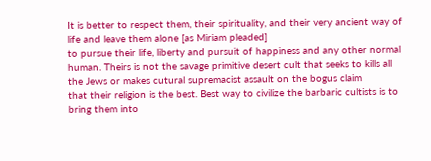It is better to respect them, their spirituality, and their very ancient way of life and leave them alone [as Miriam pleaded]
to pursue their life, liberty and pursuit of happiness and any other normal human. Theirs is not the savage primitive desert cult that seeks to kills all the Jews or makes cutural supremacist assault on the bogus claim
that their religion is the best. Best way to civilize the barbaric cultists is to bring them into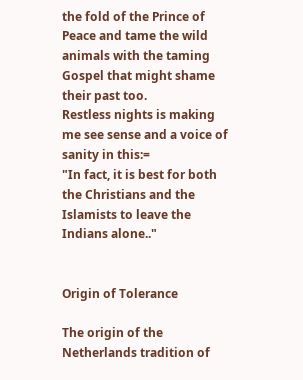the fold of the Prince of Peace and tame the wild animals with the taming Gospel that might shame their past too.
Restless nights is making me see sense and a voice of sanity in this:=
"In fact, it is best for both the Christians and the Islamists to leave the Indians alone.."


Origin of Tolerance

The origin of the Netherlands tradition of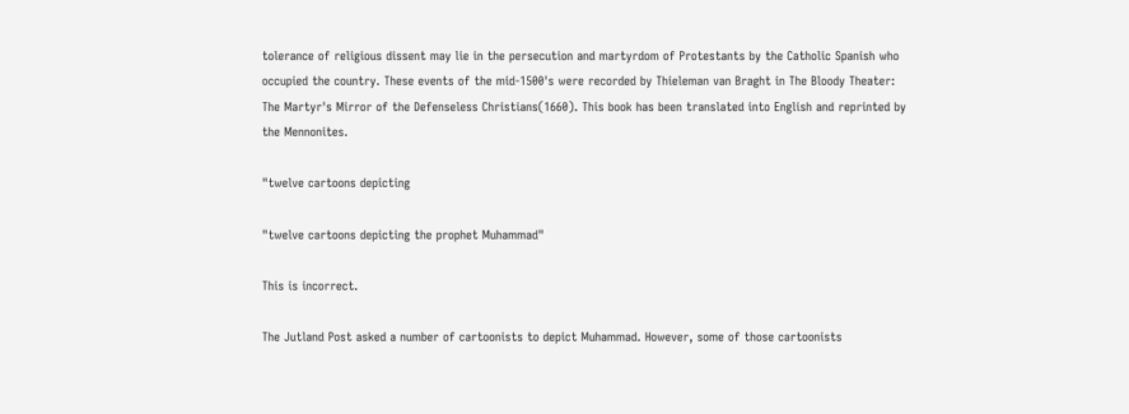tolerance of religious dissent may lie in the persecution and martyrdom of Protestants by the Catholic Spanish who occupied the country. These events of the mid-1500's were recorded by Thieleman van Braght in The Bloody Theater: The Martyr's Mirror of the Defenseless Christians(1660). This book has been translated into English and reprinted by the Mennonites.

"twelve cartoons depicting

"twelve cartoons depicting the prophet Muhammad"

This is incorrect.

The Jutland Post asked a number of cartoonists to depict Muhammad. However, some of those cartoonists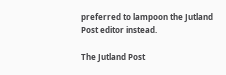preferred to lampoon the Jutland Post editor instead.

The Jutland Post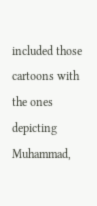included those cartoons with the ones depicting Muhammad,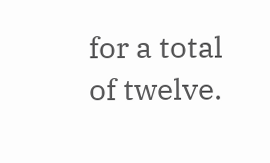for a total of twelve.